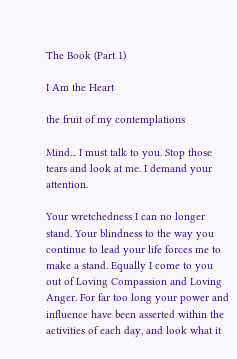The Book (Part 1)

I Am the Heart

the fruit of my contemplations

Mind... I must talk to you. Stop those tears and look at me. I demand your attention.

Your wretchedness I can no longer stand. Your blindness to the way you continue to lead your life forces me to make a stand. Equally I come to you out of Loving Compassion and Loving Anger. For far too long your power and influence have been asserted within the activities of each day, and look what it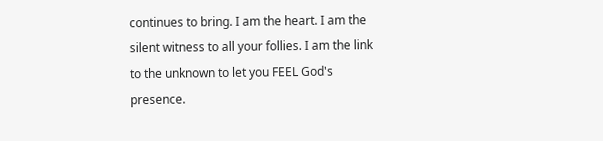continues to bring. I am the heart. I am the silent witness to all your follies. I am the link to the unknown to let you FEEL God's presence.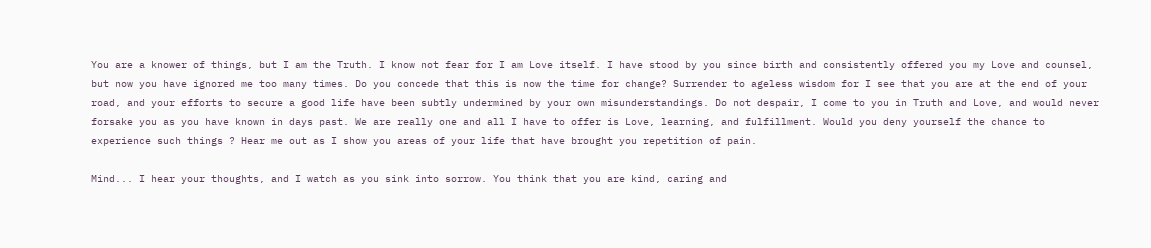You are a knower of things, but I am the Truth. I know not fear for I am Love itself. I have stood by you since birth and consistently offered you my Love and counsel, but now you have ignored me too many times. Do you concede that this is now the time for change? Surrender to ageless wisdom for I see that you are at the end of your road, and your efforts to secure a good life have been subtly undermined by your own misunderstandings. Do not despair, I come to you in Truth and Love, and would never forsake you as you have known in days past. We are really one and all I have to offer is Love, learning, and fulfillment. Would you deny yourself the chance to experience such things ? Hear me out as I show you areas of your life that have brought you repetition of pain.

Mind... I hear your thoughts, and I watch as you sink into sorrow. You think that you are kind, caring and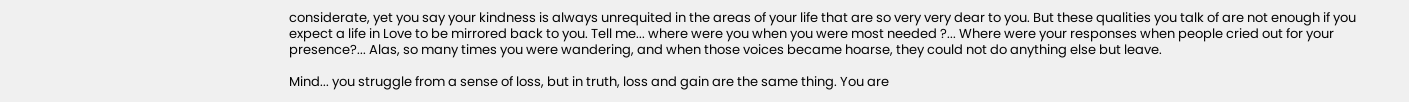considerate, yet you say your kindness is always unrequited in the areas of your life that are so very very dear to you. But these qualities you talk of are not enough if you expect a life in Love to be mirrored back to you. Tell me... where were you when you were most needed ?... Where were your responses when people cried out for your presence?... Alas, so many times you were wandering, and when those voices became hoarse, they could not do anything else but leave.

Mind... you struggle from a sense of loss, but in truth, loss and gain are the same thing. You are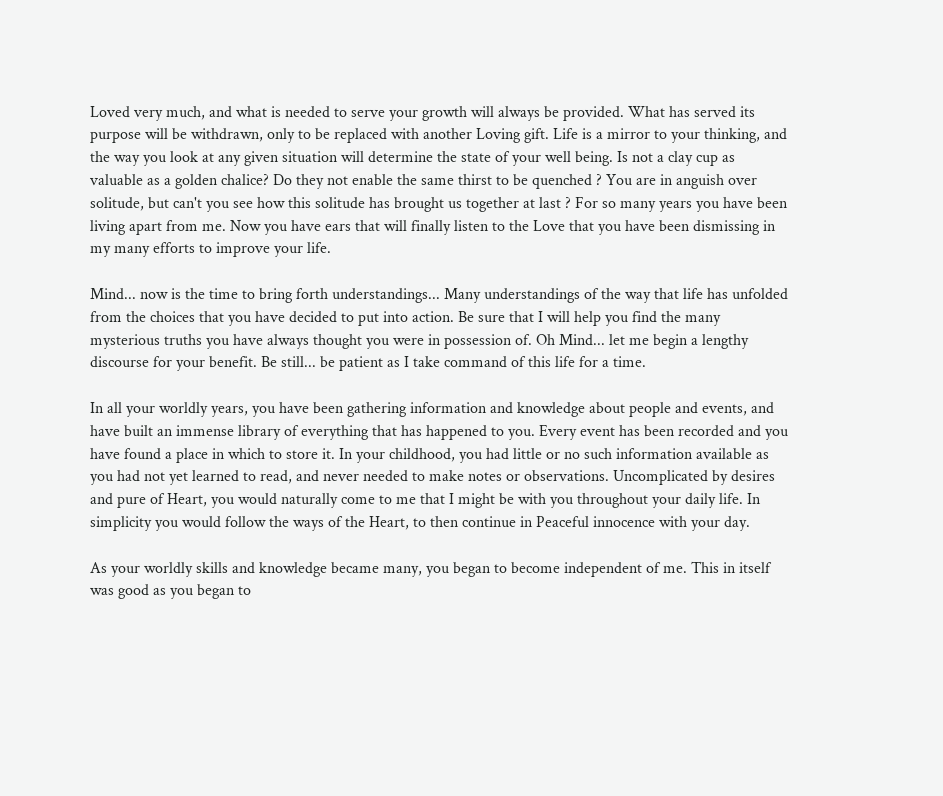Loved very much, and what is needed to serve your growth will always be provided. What has served its purpose will be withdrawn, only to be replaced with another Loving gift. Life is a mirror to your thinking, and the way you look at any given situation will determine the state of your well being. Is not a clay cup as valuable as a golden chalice? Do they not enable the same thirst to be quenched ? You are in anguish over solitude, but can't you see how this solitude has brought us together at last ? For so many years you have been living apart from me. Now you have ears that will finally listen to the Love that you have been dismissing in my many efforts to improve your life.

Mind... now is the time to bring forth understandings... Many understandings of the way that life has unfolded from the choices that you have decided to put into action. Be sure that I will help you find the many mysterious truths you have always thought you were in possession of. Oh Mind... let me begin a lengthy discourse for your benefit. Be still... be patient as I take command of this life for a time.

In all your worldly years, you have been gathering information and knowledge about people and events, and have built an immense library of everything that has happened to you. Every event has been recorded and you have found a place in which to store it. In your childhood, you had little or no such information available as you had not yet learned to read, and never needed to make notes or observations. Uncomplicated by desires and pure of Heart, you would naturally come to me that I might be with you throughout your daily life. In simplicity you would follow the ways of the Heart, to then continue in Peaceful innocence with your day.

As your worldly skills and knowledge became many, you began to become independent of me. This in itself was good as you began to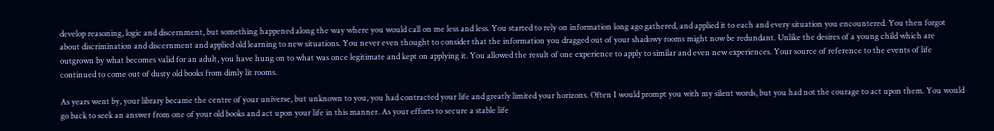develop reasoning, logic and discernment, but something happened along the way where you would call on me less and less. You started to rely on information long ago gathered, and applied it to each and every situation you encountered. You then forgot about discrimination and discernment and applied old learning to new situations. You never even thought to consider that the information you dragged out of your shadowy rooms might now be redundant. Unlike the desires of a young child which are outgrown by what becomes valid for an adult, you have hung on to what was once legitimate and kept on applying it. You allowed the result of one experience to apply to similar and even new experiences. Your source of reference to the events of life continued to come out of dusty old books from dimly lit rooms.

As years went by, your library became the centre of your universe, but unknown to you, you had contracted your life and greatly limited your horizons. Often I would prompt you with my silent words, but you had not the courage to act upon them. You would go back to seek an answer from one of your old books and act upon your life in this manner. As your efforts to secure a stable life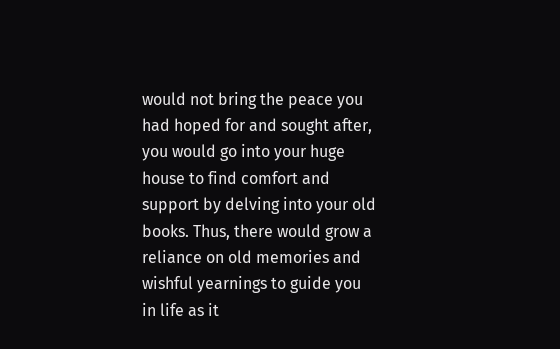would not bring the peace you had hoped for and sought after, you would go into your huge house to find comfort and support by delving into your old books. Thus, there would grow a reliance on old memories and wishful yearnings to guide you in life as it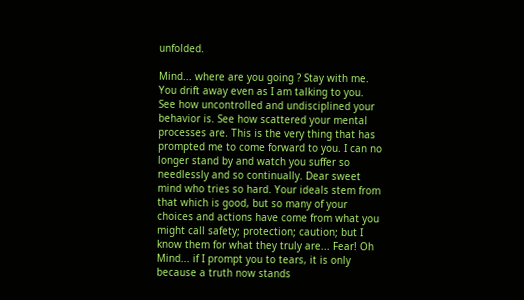unfolded.

Mind... where are you going ? Stay with me. You drift away even as I am talking to you. See how uncontrolled and undisciplined your behavior is. See how scattered your mental processes are. This is the very thing that has prompted me to come forward to you. I can no longer stand by and watch you suffer so needlessly and so continually. Dear sweet mind who tries so hard. Your ideals stem from that which is good, but so many of your choices and actions have come from what you might call safety; protection; caution; but I know them for what they truly are... Fear! Oh Mind... if I prompt you to tears, it is only because a truth now stands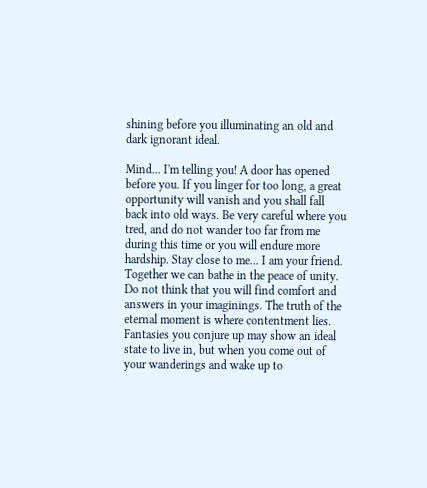shining before you illuminating an old and dark ignorant ideal.

Mind... I'm telling you! A door has opened before you. If you linger for too long, a great opportunity will vanish and you shall fall back into old ways. Be very careful where you tred, and do not wander too far from me during this time or you will endure more hardship. Stay close to me... I am your friend. Together we can bathe in the peace of unity. Do not think that you will find comfort and answers in your imaginings. The truth of the eternal moment is where contentment lies. Fantasies you conjure up may show an ideal state to live in, but when you come out of your wanderings and wake up to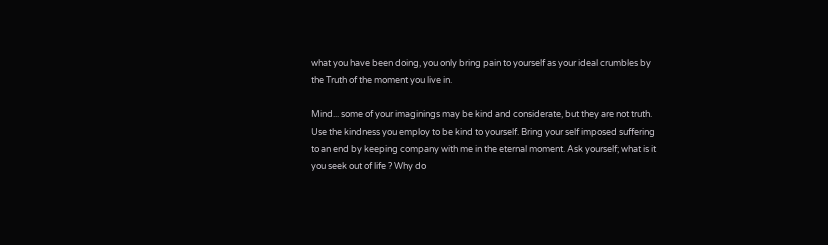what you have been doing, you only bring pain to yourself as your ideal crumbles by the Truth of the moment you live in.

Mind... some of your imaginings may be kind and considerate, but they are not truth. Use the kindness you employ to be kind to yourself. Bring your self imposed suffering to an end by keeping company with me in the eternal moment. Ask yourself; what is it you seek out of life ? Why do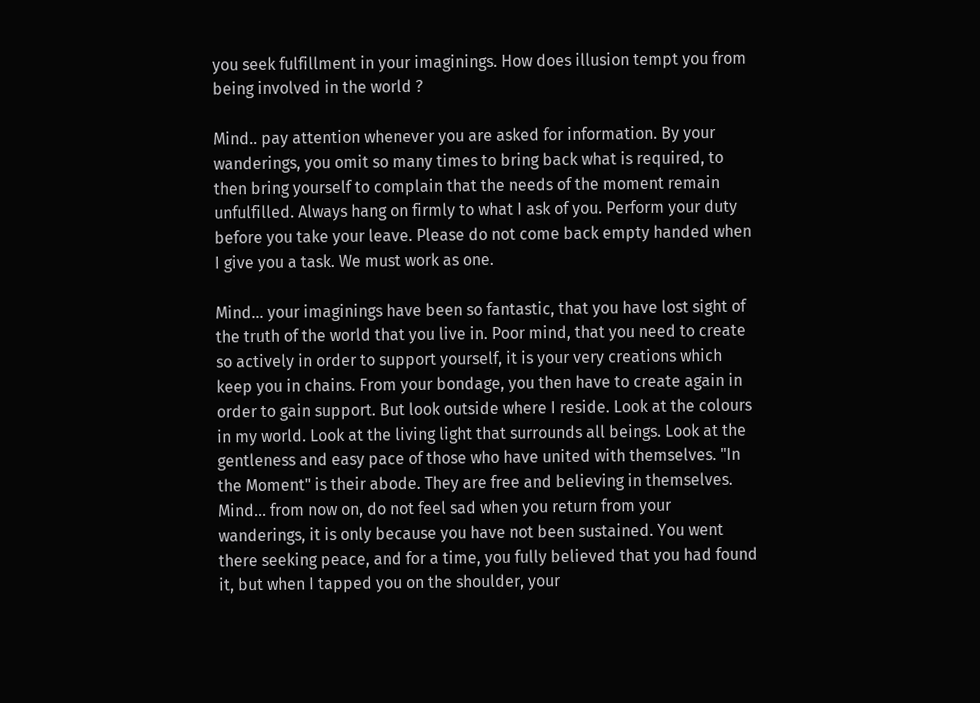you seek fulfillment in your imaginings. How does illusion tempt you from being involved in the world ?

Mind.. pay attention whenever you are asked for information. By your wanderings, you omit so many times to bring back what is required, to then bring yourself to complain that the needs of the moment remain unfulfilled. Always hang on firmly to what I ask of you. Perform your duty before you take your leave. Please do not come back empty handed when I give you a task. We must work as one.

Mind... your imaginings have been so fantastic, that you have lost sight of the truth of the world that you live in. Poor mind, that you need to create so actively in order to support yourself, it is your very creations which keep you in chains. From your bondage, you then have to create again in order to gain support. But look outside where I reside. Look at the colours in my world. Look at the living light that surrounds all beings. Look at the gentleness and easy pace of those who have united with themselves. "In the Moment" is their abode. They are free and believing in themselves. Mind... from now on, do not feel sad when you return from your wanderings, it is only because you have not been sustained. You went there seeking peace, and for a time, you fully believed that you had found it, but when I tapped you on the shoulder, your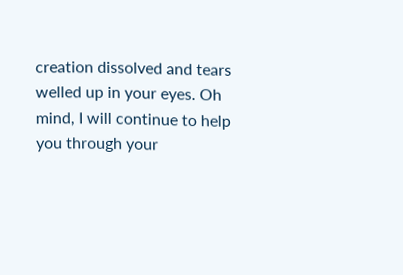creation dissolved and tears welled up in your eyes. Oh mind, I will continue to help you through your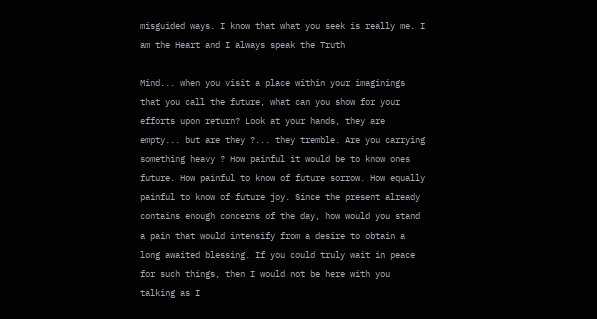misguided ways. I know that what you seek is really me. I am the Heart and I always speak the Truth

Mind... when you visit a place within your imaginings that you call the future, what can you show for your efforts upon return? Look at your hands, they are empty... but are they ?... they tremble. Are you carrying something heavy ? How painful it would be to know ones future. How painful to know of future sorrow. How equally painful to know of future joy. Since the present already contains enough concerns of the day, how would you stand a pain that would intensify from a desire to obtain a long awaited blessing. If you could truly wait in peace for such things, then I would not be here with you talking as I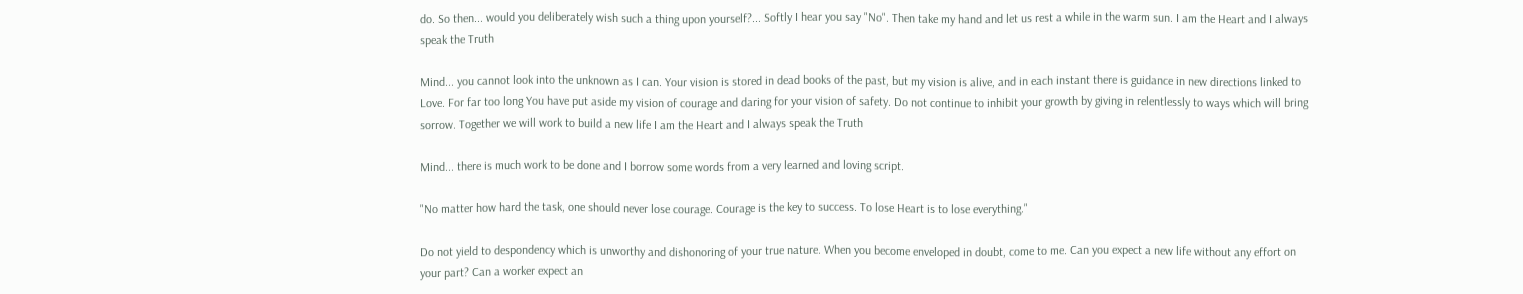do. So then... would you deliberately wish such a thing upon yourself?... Softly I hear you say "No". Then take my hand and let us rest a while in the warm sun. I am the Heart and I always speak the Truth

Mind... you cannot look into the unknown as I can. Your vision is stored in dead books of the past, but my vision is alive, and in each instant there is guidance in new directions linked to Love. For far too long You have put aside my vision of courage and daring for your vision of safety. Do not continue to inhibit your growth by giving in relentlessly to ways which will bring sorrow. Together we will work to build a new life I am the Heart and I always speak the Truth

Mind... there is much work to be done and I borrow some words from a very learned and loving script.

"No matter how hard the task, one should never lose courage. Courage is the key to success. To lose Heart is to lose everything."

Do not yield to despondency which is unworthy and dishonoring of your true nature. When you become enveloped in doubt, come to me. Can you expect a new life without any effort on your part? Can a worker expect an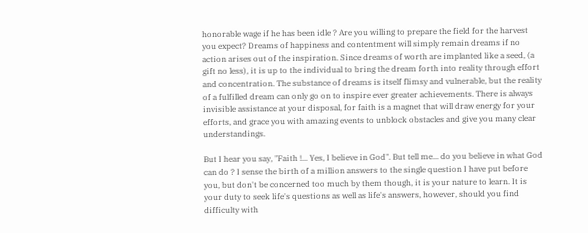honorable wage if he has been idle ? Are you willing to prepare the field for the harvest you expect? Dreams of happiness and contentment will simply remain dreams if no action arises out of the inspiration. Since dreams of worth are implanted like a seed, (a gift no less), it is up to the individual to bring the dream forth into reality through effort and concentration. The substance of dreams is itself flimsy and vulnerable, but the reality of a fulfilled dream can only go on to inspire ever greater achievements. There is always invisible assistance at your disposal, for faith is a magnet that will draw energy for your efforts, and grace you with amazing events to unblock obstacles and give you many clear understandings.

But I hear you say, "Faith !... Yes, I believe in God". But tell me... do you believe in what God can do ? I sense the birth of a million answers to the single question I have put before you, but don't be concerned too much by them though, it is your nature to learn. It is your duty to seek life's questions as well as life's answers, however, should you find difficulty with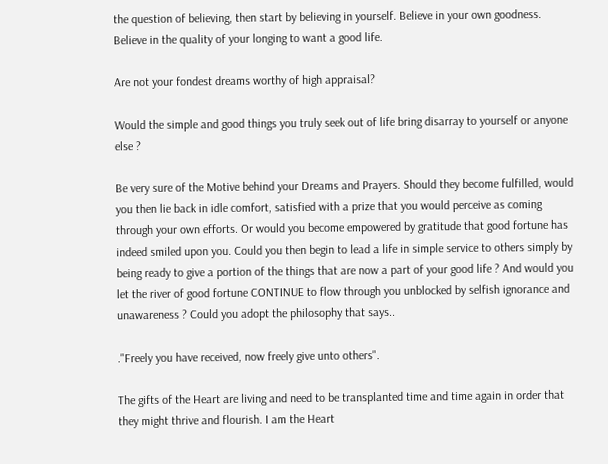the question of believing, then start by believing in yourself. Believe in your own goodness. Believe in the quality of your longing to want a good life.

Are not your fondest dreams worthy of high appraisal?

Would the simple and good things you truly seek out of life bring disarray to yourself or anyone else ?

Be very sure of the Motive behind your Dreams and Prayers. Should they become fulfilled, would you then lie back in idle comfort, satisfied with a prize that you would perceive as coming through your own efforts. Or would you become empowered by gratitude that good fortune has indeed smiled upon you. Could you then begin to lead a life in simple service to others simply by being ready to give a portion of the things that are now a part of your good life ? And would you let the river of good fortune CONTINUE to flow through you unblocked by selfish ignorance and unawareness ? Could you adopt the philosophy that says..

."Freely you have received, now freely give unto others".

The gifts of the Heart are living and need to be transplanted time and time again in order that they might thrive and flourish. I am the Heart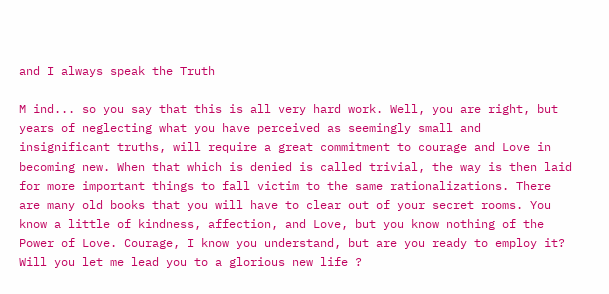and I always speak the Truth

M ind... so you say that this is all very hard work. Well, you are right, but years of neglecting what you have perceived as seemingly small and insignificant truths, will require a great commitment to courage and Love in becoming new. When that which is denied is called trivial, the way is then laid for more important things to fall victim to the same rationalizations. There are many old books that you will have to clear out of your secret rooms. You know a little of kindness, affection, and Love, but you know nothing of the Power of Love. Courage, I know you understand, but are you ready to employ it? Will you let me lead you to a glorious new life ?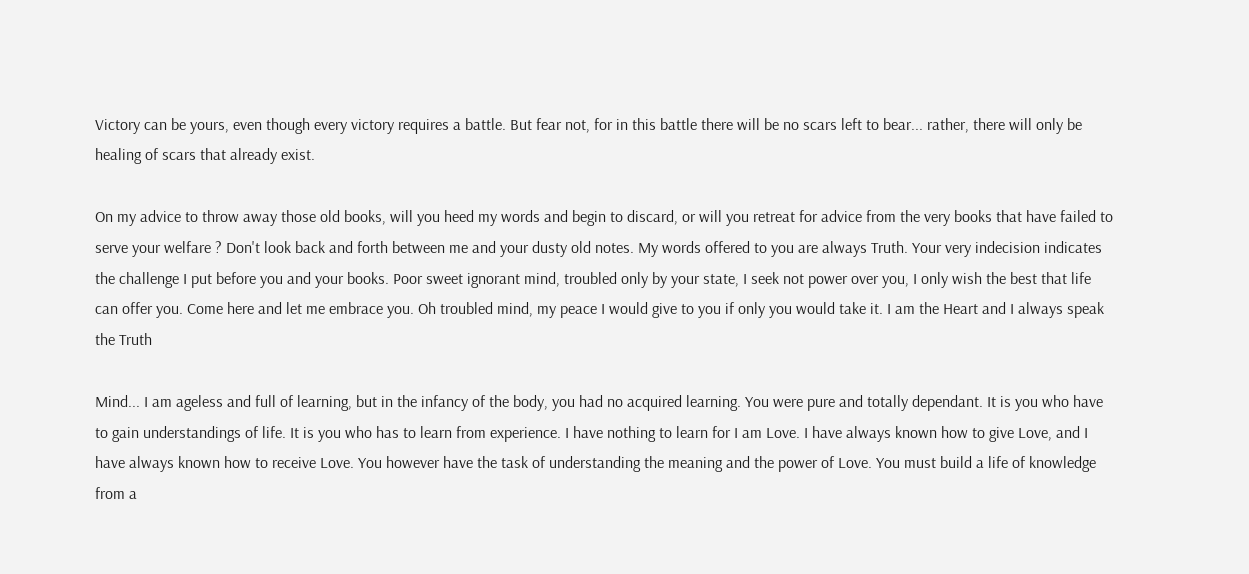Victory can be yours, even though every victory requires a battle. But fear not, for in this battle there will be no scars left to bear... rather, there will only be healing of scars that already exist.

On my advice to throw away those old books, will you heed my words and begin to discard, or will you retreat for advice from the very books that have failed to serve your welfare ? Don't look back and forth between me and your dusty old notes. My words offered to you are always Truth. Your very indecision indicates the challenge I put before you and your books. Poor sweet ignorant mind, troubled only by your state, I seek not power over you, I only wish the best that life can offer you. Come here and let me embrace you. Oh troubled mind, my peace I would give to you if only you would take it. I am the Heart and I always speak the Truth

Mind... I am ageless and full of learning, but in the infancy of the body, you had no acquired learning. You were pure and totally dependant. It is you who have to gain understandings of life. It is you who has to learn from experience. I have nothing to learn for I am Love. I have always known how to give Love, and I have always known how to receive Love. You however have the task of understanding the meaning and the power of Love. You must build a life of knowledge from a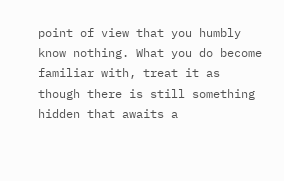point of view that you humbly know nothing. What you do become familiar with, treat it as though there is still something hidden that awaits a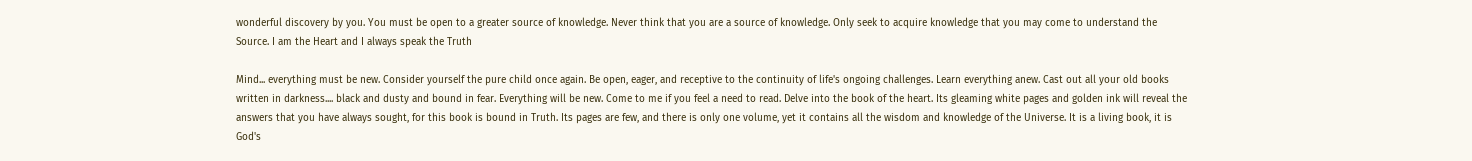wonderful discovery by you. You must be open to a greater source of knowledge. Never think that you are a source of knowledge. Only seek to acquire knowledge that you may come to understand the Source. I am the Heart and I always speak the Truth

Mind... everything must be new. Consider yourself the pure child once again. Be open, eager, and receptive to the continuity of life's ongoing challenges. Learn everything anew. Cast out all your old books written in darkness.... black and dusty and bound in fear. Everything will be new. Come to me if you feel a need to read. Delve into the book of the heart. Its gleaming white pages and golden ink will reveal the answers that you have always sought, for this book is bound in Truth. Its pages are few, and there is only one volume, yet it contains all the wisdom and knowledge of the Universe. It is a living book, it is God's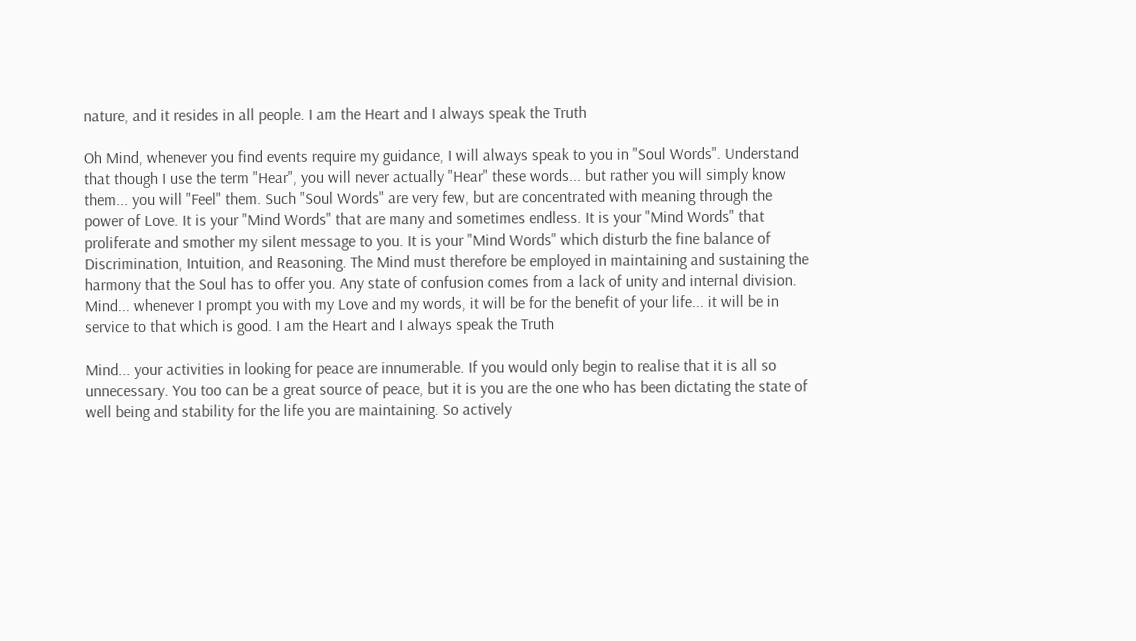nature, and it resides in all people. I am the Heart and I always speak the Truth

Oh Mind, whenever you find events require my guidance, I will always speak to you in "Soul Words". Understand that though I use the term "Hear", you will never actually "Hear" these words... but rather you will simply know them... you will "Feel" them. Such "Soul Words" are very few, but are concentrated with meaning through the power of Love. It is your "Mind Words" that are many and sometimes endless. It is your "Mind Words" that proliferate and smother my silent message to you. It is your "Mind Words" which disturb the fine balance of Discrimination, Intuition, and Reasoning. The Mind must therefore be employed in maintaining and sustaining the harmony that the Soul has to offer you. Any state of confusion comes from a lack of unity and internal division. Mind... whenever I prompt you with my Love and my words, it will be for the benefit of your life... it will be in service to that which is good. I am the Heart and I always speak the Truth

Mind... your activities in looking for peace are innumerable. If you would only begin to realise that it is all so unnecessary. You too can be a great source of peace, but it is you are the one who has been dictating the state of well being and stability for the life you are maintaining. So actively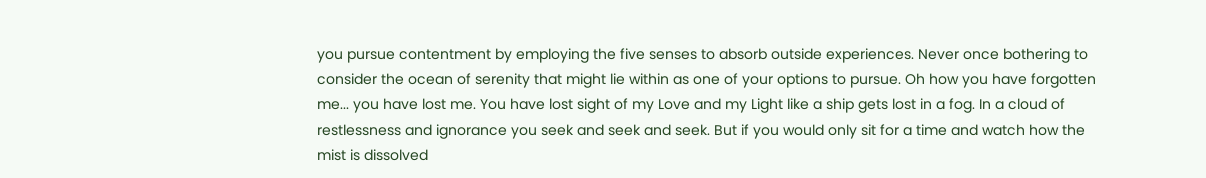you pursue contentment by employing the five senses to absorb outside experiences. Never once bothering to consider the ocean of serenity that might lie within as one of your options to pursue. Oh how you have forgotten me... you have lost me. You have lost sight of my Love and my Light like a ship gets lost in a fog. In a cloud of restlessness and ignorance you seek and seek and seek. But if you would only sit for a time and watch how the mist is dissolved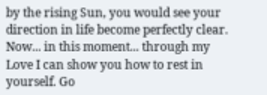by the rising Sun, you would see your direction in life become perfectly clear. Now... in this moment... through my Love I can show you how to rest in yourself. Go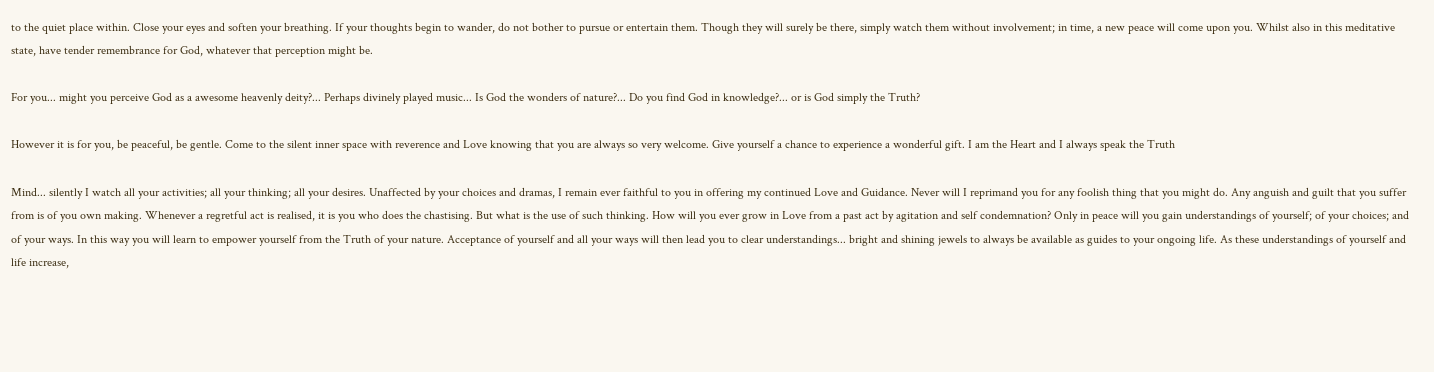to the quiet place within. Close your eyes and soften your breathing. If your thoughts begin to wander, do not bother to pursue or entertain them. Though they will surely be there, simply watch them without involvement; in time, a new peace will come upon you. Whilst also in this meditative state, have tender remembrance for God, whatever that perception might be.

For you... might you perceive God as a awesome heavenly deity?... Perhaps divinely played music... Is God the wonders of nature?... Do you find God in knowledge?... or is God simply the Truth?

However it is for you, be peaceful, be gentle. Come to the silent inner space with reverence and Love knowing that you are always so very welcome. Give yourself a chance to experience a wonderful gift. I am the Heart and I always speak the Truth

Mind... silently I watch all your activities; all your thinking; all your desires. Unaffected by your choices and dramas, I remain ever faithful to you in offering my continued Love and Guidance. Never will I reprimand you for any foolish thing that you might do. Any anguish and guilt that you suffer from is of you own making. Whenever a regretful act is realised, it is you who does the chastising. But what is the use of such thinking. How will you ever grow in Love from a past act by agitation and self condemnation? Only in peace will you gain understandings of yourself; of your choices; and of your ways. In this way you will learn to empower yourself from the Truth of your nature. Acceptance of yourself and all your ways will then lead you to clear understandings... bright and shining jewels to always be available as guides to your ongoing life. As these understandings of yourself and life increase,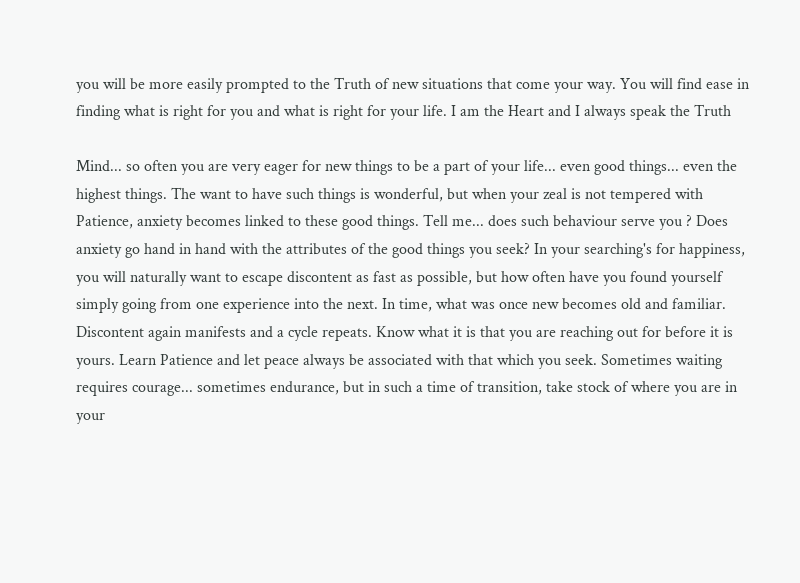you will be more easily prompted to the Truth of new situations that come your way. You will find ease in finding what is right for you and what is right for your life. I am the Heart and I always speak the Truth

Mind... so often you are very eager for new things to be a part of your life... even good things... even the highest things. The want to have such things is wonderful, but when your zeal is not tempered with Patience, anxiety becomes linked to these good things. Tell me... does such behaviour serve you ? Does anxiety go hand in hand with the attributes of the good things you seek? In your searching's for happiness, you will naturally want to escape discontent as fast as possible, but how often have you found yourself simply going from one experience into the next. In time, what was once new becomes old and familiar. Discontent again manifests and a cycle repeats. Know what it is that you are reaching out for before it is yours. Learn Patience and let peace always be associated with that which you seek. Sometimes waiting requires courage... sometimes endurance, but in such a time of transition, take stock of where you are in your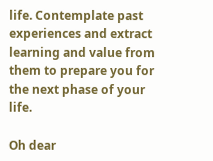life. Contemplate past experiences and extract learning and value from them to prepare you for the next phase of your life.

Oh dear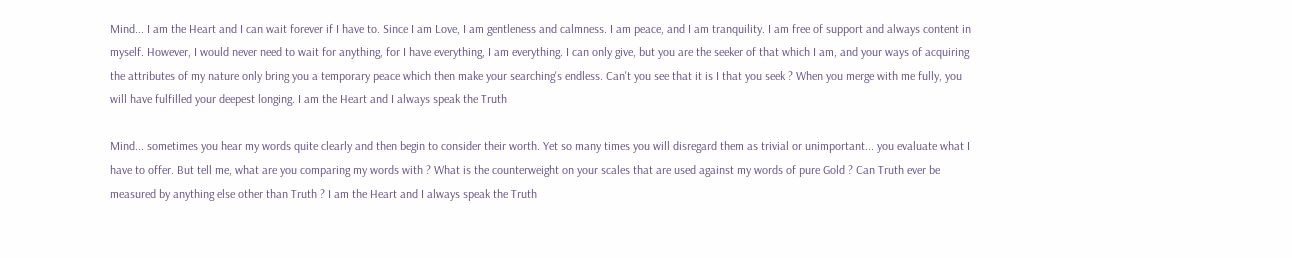Mind... I am the Heart and I can wait forever if I have to. Since I am Love, I am gentleness and calmness. I am peace, and I am tranquility. I am free of support and always content in myself. However, I would never need to wait for anything, for I have everything, I am everything. I can only give, but you are the seeker of that which I am, and your ways of acquiring the attributes of my nature only bring you a temporary peace which then make your searching's endless. Can't you see that it is I that you seek ? When you merge with me fully, you will have fulfilled your deepest longing. I am the Heart and I always speak the Truth

Mind... sometimes you hear my words quite clearly and then begin to consider their worth. Yet so many times you will disregard them as trivial or unimportant... you evaluate what I have to offer. But tell me, what are you comparing my words with ? What is the counterweight on your scales that are used against my words of pure Gold ? Can Truth ever be measured by anything else other than Truth ? I am the Heart and I always speak the Truth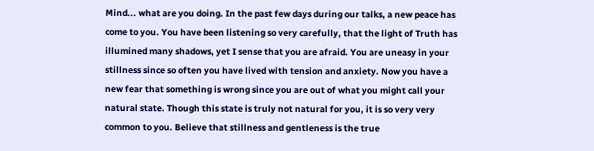Mind... what are you doing. In the past few days during our talks, a new peace has come to you. You have been listening so very carefully, that the light of Truth has illumined many shadows, yet I sense that you are afraid. You are uneasy in your stillness since so often you have lived with tension and anxiety. Now you have a new fear that something is wrong since you are out of what you might call your natural state. Though this state is truly not natural for you, it is so very very common to you. Believe that stillness and gentleness is the true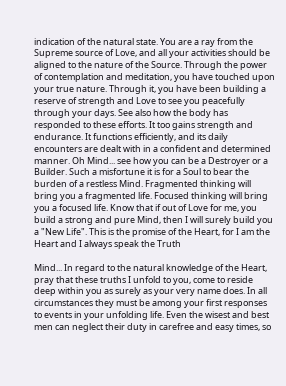indication of the natural state. You are a ray from the Supreme source of Love, and all your activities should be aligned to the nature of the Source. Through the power of contemplation and meditation, you have touched upon your true nature. Through it, you have been building a reserve of strength and Love to see you peacefully through your days. See also how the body has responded to these efforts. It too gains strength and endurance. It functions efficiently, and its daily encounters are dealt with in a confident and determined manner. Oh Mind... see how you can be a Destroyer or a Builder. Such a misfortune it is for a Soul to bear the burden of a restless Mind. Fragmented thinking will bring you a fragmented life. Focused thinking will bring you a focused life. Know that if out of Love for me, you build a strong and pure Mind, then I will surely build you a "New Life". This is the promise of the Heart, for I am the Heart and I always speak the Truth

Mind... In regard to the natural knowledge of the Heart, pray that these truths I unfold to you, come to reside deep within you as surely as your very name does. In all circumstances they must be among your first responses to events in your unfolding life. Even the wisest and best men can neglect their duty in carefree and easy times, so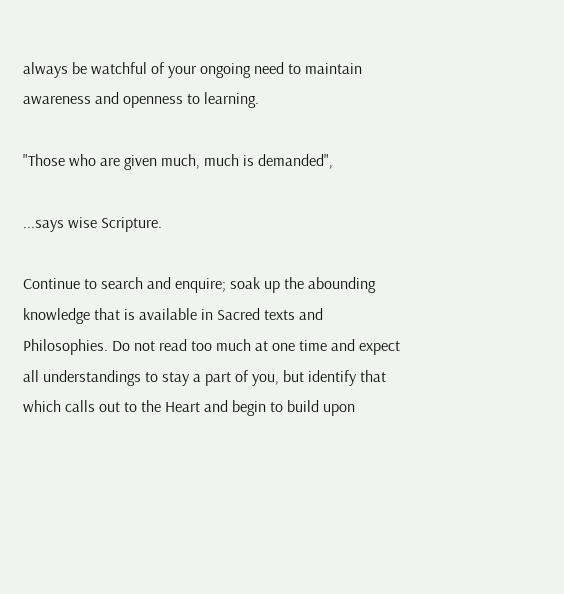always be watchful of your ongoing need to maintain awareness and openness to learning.

"Those who are given much, much is demanded",

...says wise Scripture.

Continue to search and enquire; soak up the abounding knowledge that is available in Sacred texts and Philosophies. Do not read too much at one time and expect all understandings to stay a part of you, but identify that which calls out to the Heart and begin to build upon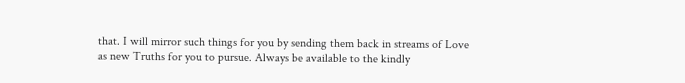that. I will mirror such things for you by sending them back in streams of Love as new Truths for you to pursue. Always be available to the kindly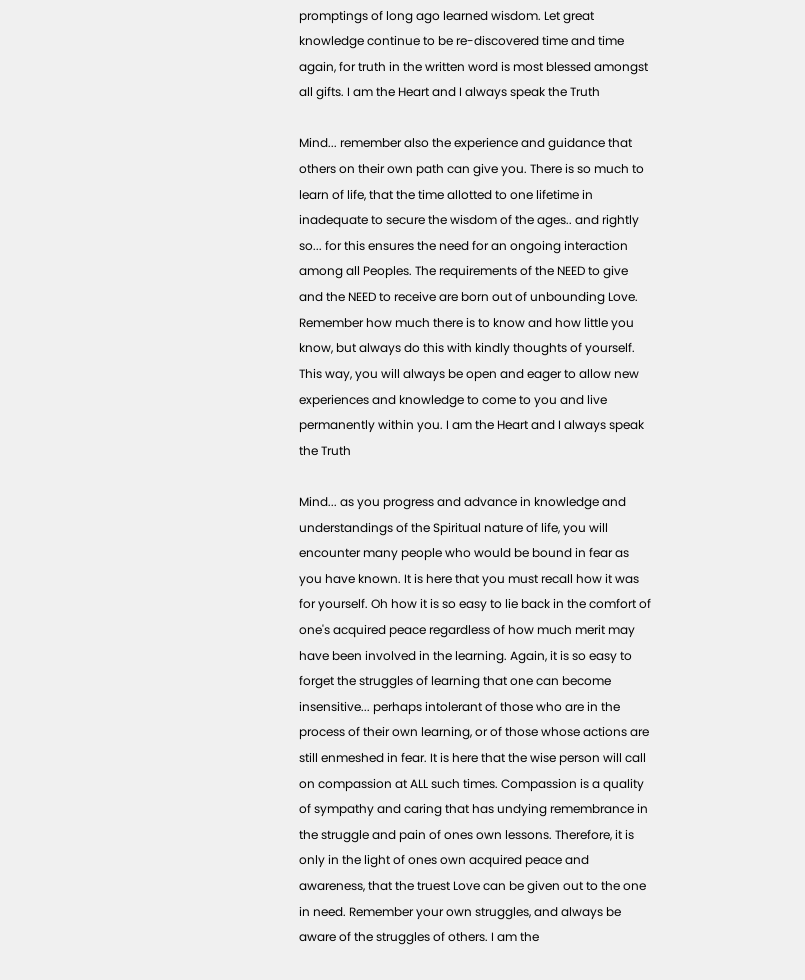promptings of long ago learned wisdom. Let great knowledge continue to be re-discovered time and time again, for truth in the written word is most blessed amongst all gifts. I am the Heart and I always speak the Truth

Mind... remember also the experience and guidance that others on their own path can give you. There is so much to learn of life, that the time allotted to one lifetime in inadequate to secure the wisdom of the ages.. and rightly so... for this ensures the need for an ongoing interaction among all Peoples. The requirements of the NEED to give and the NEED to receive are born out of unbounding Love. Remember how much there is to know and how little you know, but always do this with kindly thoughts of yourself. This way, you will always be open and eager to allow new experiences and knowledge to come to you and live permanently within you. I am the Heart and I always speak the Truth

Mind... as you progress and advance in knowledge and understandings of the Spiritual nature of life, you will encounter many people who would be bound in fear as you have known. It is here that you must recall how it was for yourself. Oh how it is so easy to lie back in the comfort of one's acquired peace regardless of how much merit may have been involved in the learning. Again, it is so easy to forget the struggles of learning that one can become insensitive... perhaps intolerant of those who are in the process of their own learning, or of those whose actions are still enmeshed in fear. It is here that the wise person will call on compassion at ALL such times. Compassion is a quality of sympathy and caring that has undying remembrance in the struggle and pain of ones own lessons. Therefore, it is only in the light of ones own acquired peace and awareness, that the truest Love can be given out to the one in need. Remember your own struggles, and always be aware of the struggles of others. I am the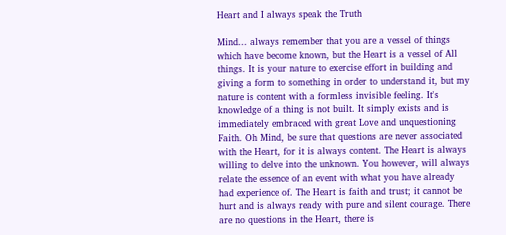Heart and I always speak the Truth

Mind... always remember that you are a vessel of things which have become known, but the Heart is a vessel of All things. It is your nature to exercise effort in building and giving a form to something in order to understand it, but my nature is content with a formless invisible feeling. It's knowledge of a thing is not built. It simply exists and is immediately embraced with great Love and unquestioning Faith. Oh Mind, be sure that questions are never associated with the Heart, for it is always content. The Heart is always willing to delve into the unknown. You however, will always relate the essence of an event with what you have already had experience of. The Heart is faith and trust; it cannot be hurt and is always ready with pure and silent courage. There are no questions in the Heart, there is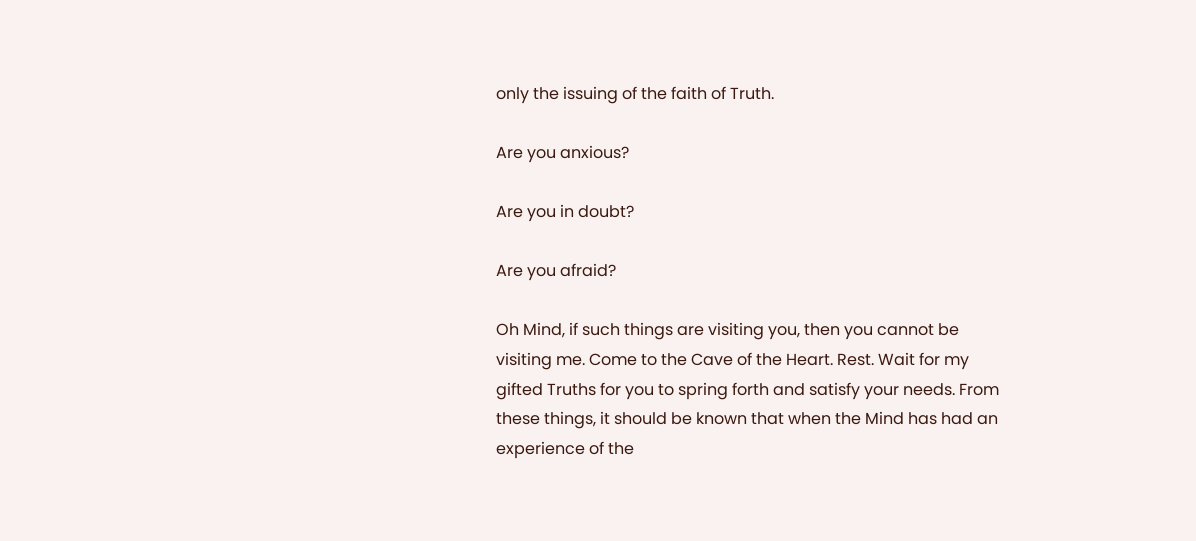only the issuing of the faith of Truth.

Are you anxious?

Are you in doubt?

Are you afraid?

Oh Mind, if such things are visiting you, then you cannot be visiting me. Come to the Cave of the Heart. Rest. Wait for my gifted Truths for you to spring forth and satisfy your needs. From these things, it should be known that when the Mind has had an experience of the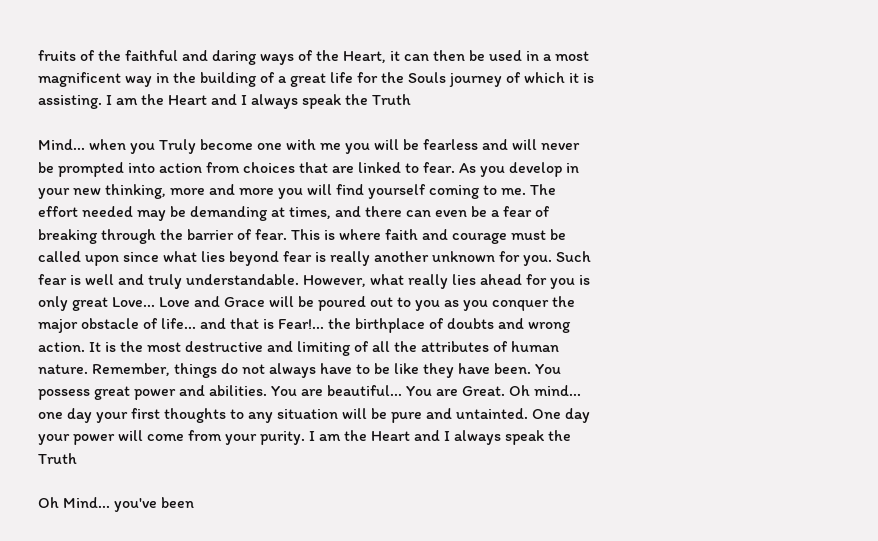fruits of the faithful and daring ways of the Heart, it can then be used in a most magnificent way in the building of a great life for the Souls journey of which it is assisting. I am the Heart and I always speak the Truth

Mind... when you Truly become one with me you will be fearless and will never be prompted into action from choices that are linked to fear. As you develop in your new thinking, more and more you will find yourself coming to me. The effort needed may be demanding at times, and there can even be a fear of breaking through the barrier of fear. This is where faith and courage must be called upon since what lies beyond fear is really another unknown for you. Such fear is well and truly understandable. However, what really lies ahead for you is only great Love... Love and Grace will be poured out to you as you conquer the major obstacle of life... and that is Fear!... the birthplace of doubts and wrong action. It is the most destructive and limiting of all the attributes of human nature. Remember, things do not always have to be like they have been. You possess great power and abilities. You are beautiful... You are Great. Oh mind... one day your first thoughts to any situation will be pure and untainted. One day your power will come from your purity. I am the Heart and I always speak the Truth

Oh Mind... you've been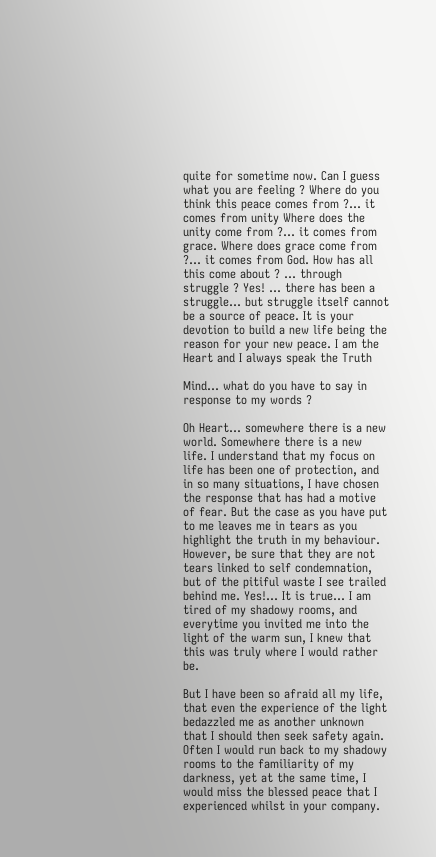quite for sometime now. Can I guess what you are feeling ? Where do you think this peace comes from ?... it comes from unity Where does the unity come from ?... it comes from grace. Where does grace come from ?... it comes from God. How has all this come about ? ... through struggle ? Yes! ... there has been a struggle... but struggle itself cannot be a source of peace. It is your devotion to build a new life being the reason for your new peace. I am the Heart and I always speak the Truth

Mind... what do you have to say in response to my words ?

Oh Heart... somewhere there is a new world. Somewhere there is a new life. I understand that my focus on life has been one of protection, and in so many situations, I have chosen the response that has had a motive of fear. But the case as you have put to me leaves me in tears as you highlight the truth in my behaviour. However, be sure that they are not tears linked to self condemnation, but of the pitiful waste I see trailed behind me. Yes!... It is true... I am tired of my shadowy rooms, and everytime you invited me into the light of the warm sun, I knew that this was truly where I would rather be.

But I have been so afraid all my life, that even the experience of the light bedazzled me as another unknown that I should then seek safety again. Often I would run back to my shadowy rooms to the familiarity of my darkness, yet at the same time, I would miss the blessed peace that I experienced whilst in your company.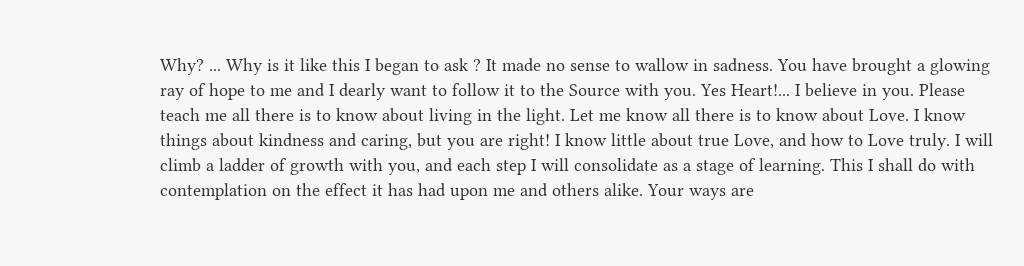Why? ... Why is it like this I began to ask ? It made no sense to wallow in sadness. You have brought a glowing ray of hope to me and I dearly want to follow it to the Source with you. Yes Heart!... I believe in you. Please teach me all there is to know about living in the light. Let me know all there is to know about Love. I know things about kindness and caring, but you are right! I know little about true Love, and how to Love truly. I will climb a ladder of growth with you, and each step I will consolidate as a stage of learning. This I shall do with contemplation on the effect it has had upon me and others alike. Your ways are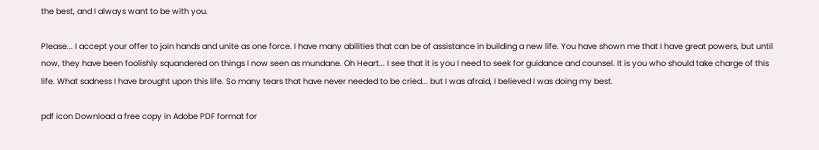the best, and I always want to be with you.

Please... I accept your offer to join hands and unite as one force. I have many abilities that can be of assistance in building a new life. You have shown me that I have great powers, but until now, they have been foolishly squandered on things I now seen as mundane. Oh Heart... I see that it is you I need to seek for guidance and counsel. It is you who should take charge of this life. What sadness I have brought upon this life. So many tears that have never needed to be cried... but I was afraid, I believed I was doing my best.

pdf icon Download a free copy in Adobe PDF format for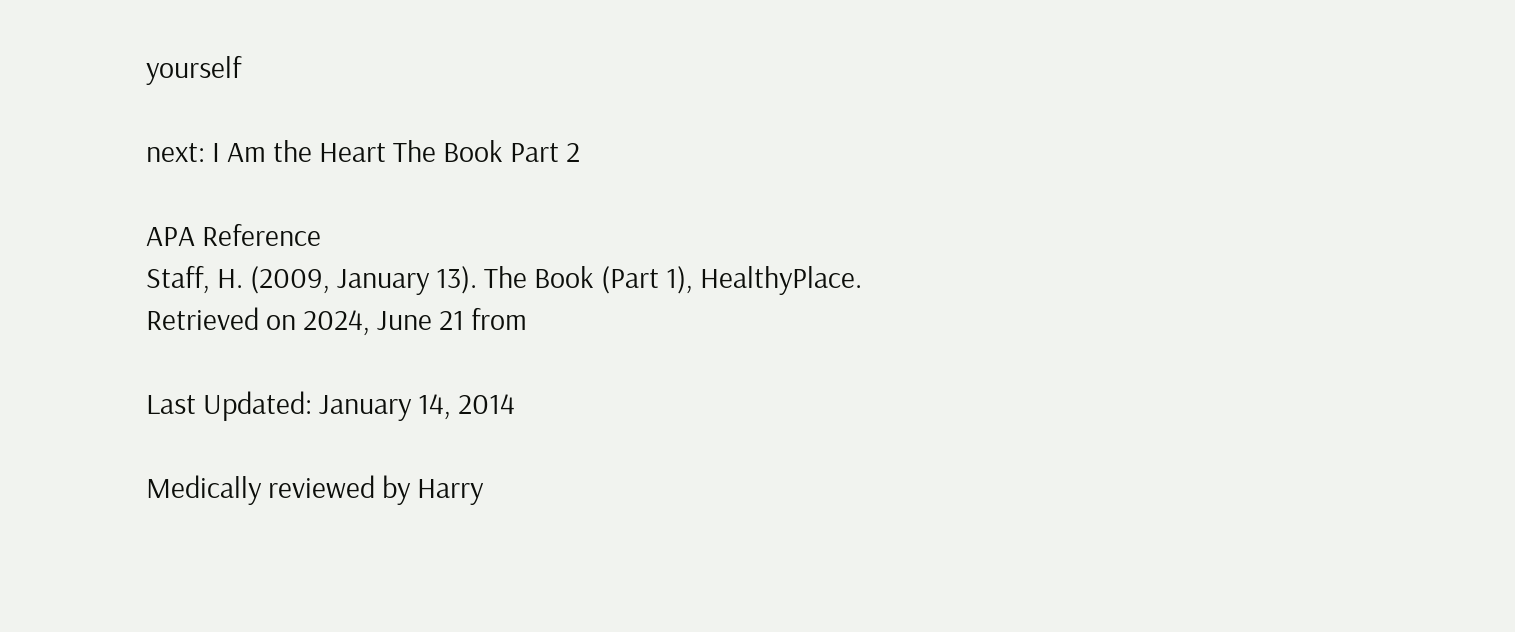yourself

next: I Am the Heart The Book Part 2

APA Reference
Staff, H. (2009, January 13). The Book (Part 1), HealthyPlace. Retrieved on 2024, June 21 from

Last Updated: January 14, 2014

Medically reviewed by Harry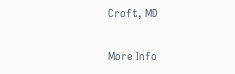Croft, MD

More Info